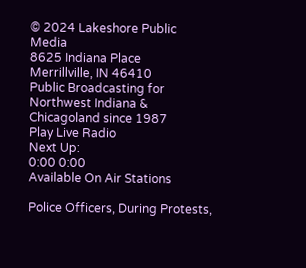© 2024 Lakeshore Public Media
8625 Indiana Place
Merrillville, IN 46410
Public Broadcasting for Northwest Indiana & Chicagoland since 1987
Play Live Radio
Next Up:
0:00 0:00
Available On Air Stations

Police Officers, During Protests,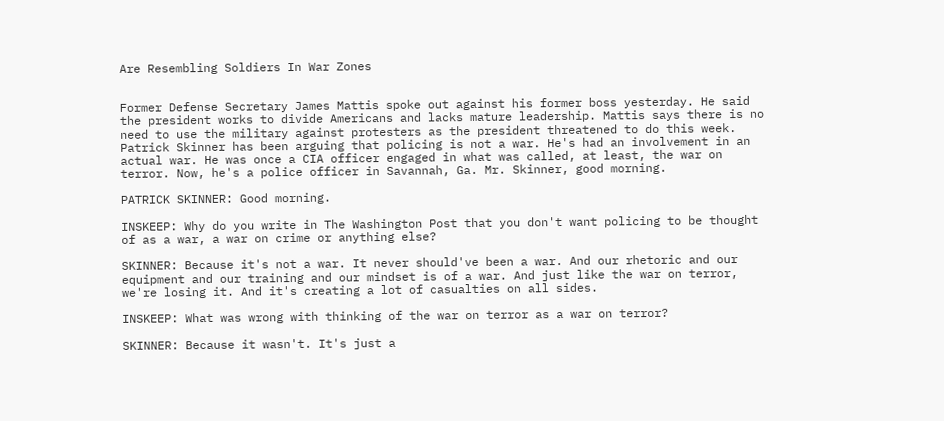Are Resembling Soldiers In War Zones


Former Defense Secretary James Mattis spoke out against his former boss yesterday. He said the president works to divide Americans and lacks mature leadership. Mattis says there is no need to use the military against protesters as the president threatened to do this week. Patrick Skinner has been arguing that policing is not a war. He's had an involvement in an actual war. He was once a CIA officer engaged in what was called, at least, the war on terror. Now, he's a police officer in Savannah, Ga. Mr. Skinner, good morning.

PATRICK SKINNER: Good morning.

INSKEEP: Why do you write in The Washington Post that you don't want policing to be thought of as a war, a war on crime or anything else?

SKINNER: Because it's not a war. It never should've been a war. And our rhetoric and our equipment and our training and our mindset is of a war. And just like the war on terror, we're losing it. And it's creating a lot of casualties on all sides.

INSKEEP: What was wrong with thinking of the war on terror as a war on terror?

SKINNER: Because it wasn't. It's just a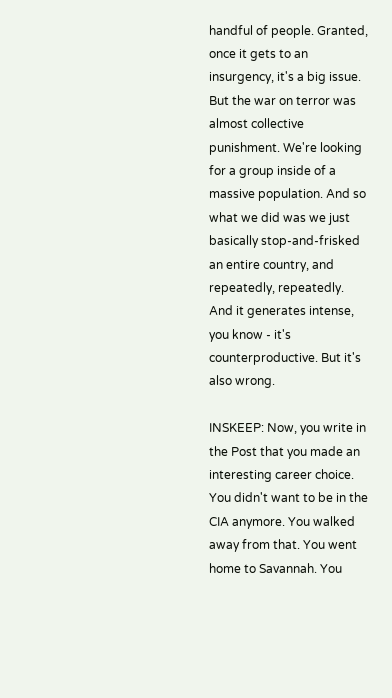handful of people. Granted, once it gets to an insurgency, it's a big issue. But the war on terror was almost collective punishment. We're looking for a group inside of a massive population. And so what we did was we just basically stop-and-frisked an entire country, and repeatedly, repeatedly. And it generates intense, you know - it's counterproductive. But it's also wrong.

INSKEEP: Now, you write in the Post that you made an interesting career choice. You didn't want to be in the CIA anymore. You walked away from that. You went home to Savannah. You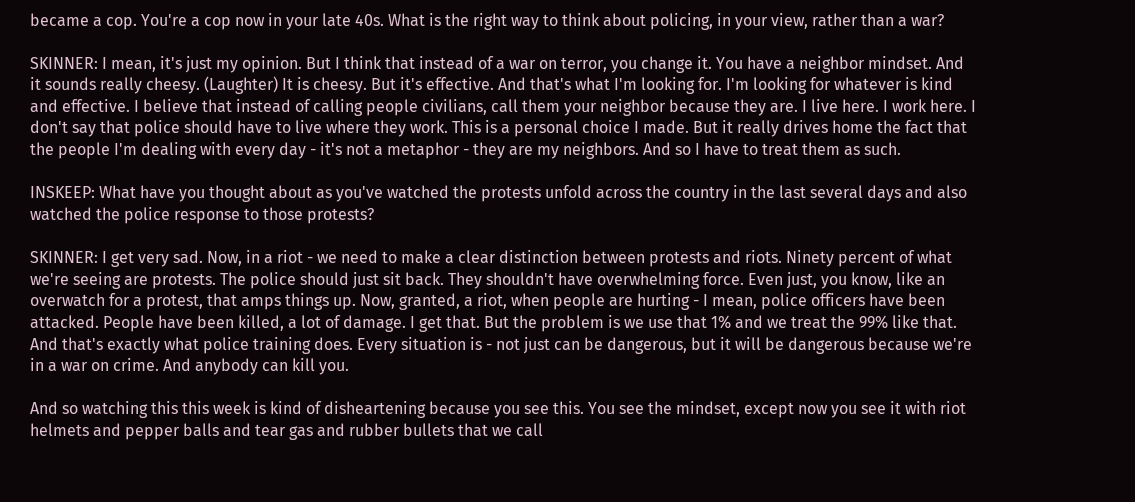became a cop. You're a cop now in your late 40s. What is the right way to think about policing, in your view, rather than a war?

SKINNER: I mean, it's just my opinion. But I think that instead of a war on terror, you change it. You have a neighbor mindset. And it sounds really cheesy. (Laughter) It is cheesy. But it's effective. And that's what I'm looking for. I'm looking for whatever is kind and effective. I believe that instead of calling people civilians, call them your neighbor because they are. I live here. I work here. I don't say that police should have to live where they work. This is a personal choice I made. But it really drives home the fact that the people I'm dealing with every day - it's not a metaphor - they are my neighbors. And so I have to treat them as such.

INSKEEP: What have you thought about as you've watched the protests unfold across the country in the last several days and also watched the police response to those protests?

SKINNER: I get very sad. Now, in a riot - we need to make a clear distinction between protests and riots. Ninety percent of what we're seeing are protests. The police should just sit back. They shouldn't have overwhelming force. Even just, you know, like an overwatch for a protest, that amps things up. Now, granted, a riot, when people are hurting - I mean, police officers have been attacked. People have been killed, a lot of damage. I get that. But the problem is we use that 1% and we treat the 99% like that. And that's exactly what police training does. Every situation is - not just can be dangerous, but it will be dangerous because we're in a war on crime. And anybody can kill you.

And so watching this this week is kind of disheartening because you see this. You see the mindset, except now you see it with riot helmets and pepper balls and tear gas and rubber bullets that we call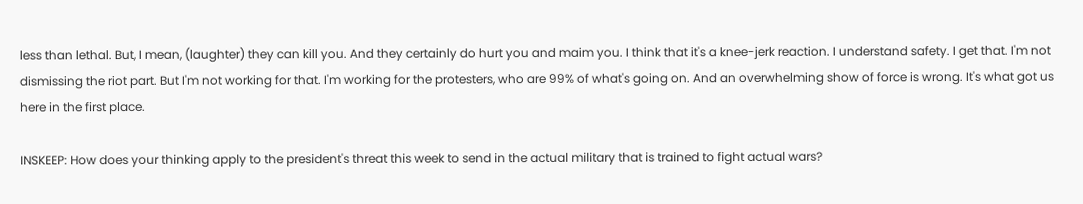less than lethal. But, I mean, (laughter) they can kill you. And they certainly do hurt you and maim you. I think that it's a knee-jerk reaction. I understand safety. I get that. I'm not dismissing the riot part. But I'm not working for that. I'm working for the protesters, who are 99% of what's going on. And an overwhelming show of force is wrong. It's what got us here in the first place.

INSKEEP: How does your thinking apply to the president's threat this week to send in the actual military that is trained to fight actual wars?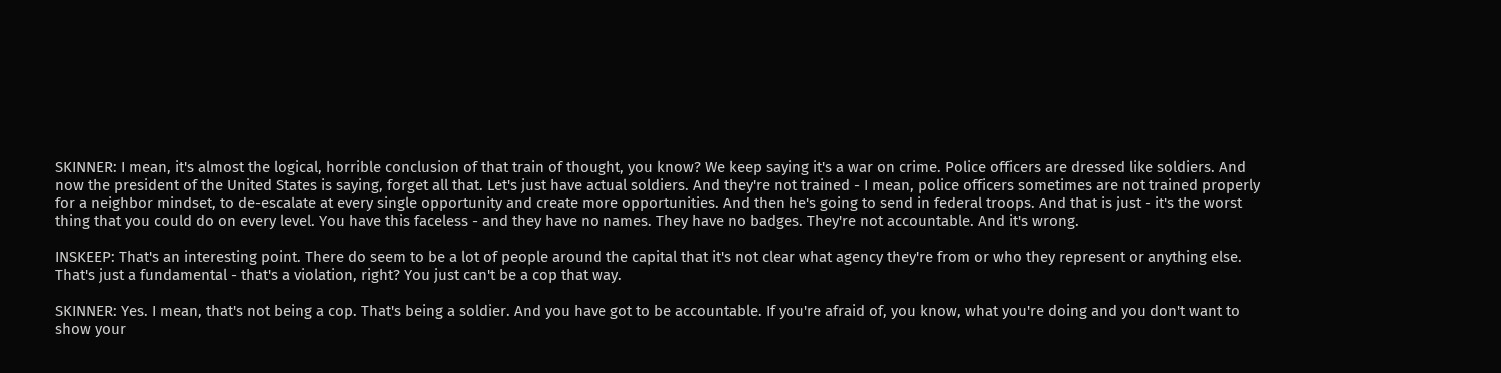SKINNER: I mean, it's almost the logical, horrible conclusion of that train of thought, you know? We keep saying it's a war on crime. Police officers are dressed like soldiers. And now the president of the United States is saying, forget all that. Let's just have actual soldiers. And they're not trained - I mean, police officers sometimes are not trained properly for a neighbor mindset, to de-escalate at every single opportunity and create more opportunities. And then he's going to send in federal troops. And that is just - it's the worst thing that you could do on every level. You have this faceless - and they have no names. They have no badges. They're not accountable. And it's wrong.

INSKEEP: That's an interesting point. There do seem to be a lot of people around the capital that it's not clear what agency they're from or who they represent or anything else. That's just a fundamental - that's a violation, right? You just can't be a cop that way.

SKINNER: Yes. I mean, that's not being a cop. That's being a soldier. And you have got to be accountable. If you're afraid of, you know, what you're doing and you don't want to show your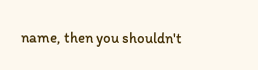name, then you shouldn't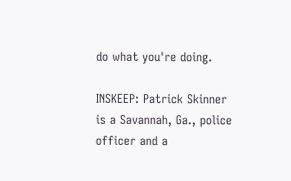do what you're doing.

INSKEEP: Patrick Skinner is a Savannah, Ga., police officer and a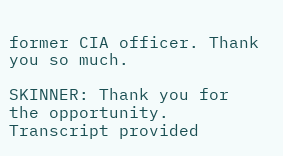former CIA officer. Thank you so much.

SKINNER: Thank you for the opportunity. Transcript provided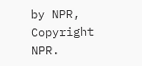by NPR, Copyright NPR.